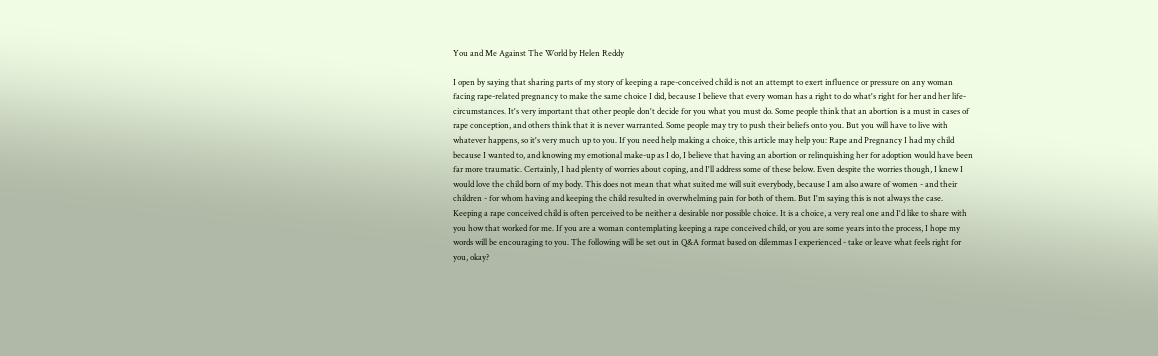You and Me Against The World by Helen Reddy

I open by saying that sharing parts of my story of keeping a rape-conceived child is not an attempt to exert influence or pressure on any woman facing rape-related pregnancy to make the same choice I did, because I believe that every woman has a right to do what's right for her and her life-circumstances. It's very important that other people don't decide for you what you must do. Some people think that an abortion is a must in cases of rape conception, and others think that it is never warranted. Some people may try to push their beliefs onto you. But you will have to live with whatever happens, so it's very much up to you. If you need help making a choice, this article may help you: Rape and Pregnancy I had my child because I wanted to, and knowing my emotional make-up as I do, I believe that having an abortion or relinquishing her for adoption would have been far more traumatic. Certainly, I had plenty of worries about coping, and I'll address some of these below. Even despite the worries though, I knew I would love the child born of my body. This does not mean that what suited me will suit everybody, because I am also aware of women - and their children - for whom having and keeping the child resulted in overwhelming pain for both of them. But I'm saying this is not always the case. Keeping a rape conceived child is often perceived to be neither a desirable nor possible choice. It is a choice, a very real one and I'd like to share with you how that worked for me. If you are a woman contemplating keeping a rape conceived child, or you are some years into the process, I hope my words will be encouraging to you. The following will be set out in Q&A format based on dilemmas I experienced - take or leave what feels right for you, okay?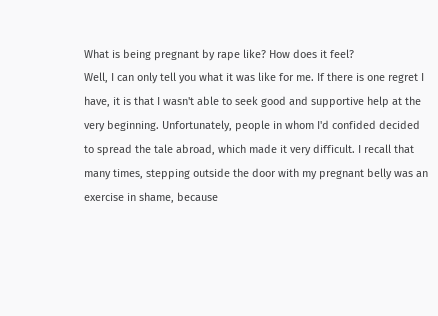What is being pregnant by rape like? How does it feel?
Well, I can only tell you what it was like for me. If there is one regret I have, it is that I wasn't able to seek good and supportive help at the very beginning. Unfortunately, people in whom I'd confided decided to spread the tale abroad, which made it very difficult. I recall that many times, stepping outside the door with my pregnant belly was an exercise in shame, because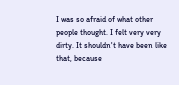I was so afraid of what other people thought. I felt very very dirty. It shouldn't have been like that, because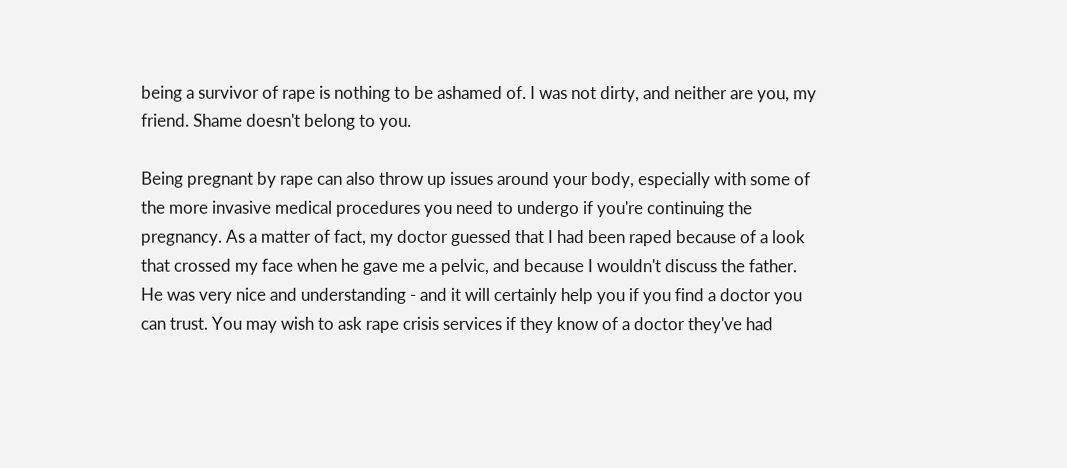being a survivor of rape is nothing to be ashamed of. I was not dirty, and neither are you, my friend. Shame doesn't belong to you.

Being pregnant by rape can also throw up issues around your body, especially with some of the more invasive medical procedures you need to undergo if you're continuing the pregnancy. As a matter of fact, my doctor guessed that I had been raped because of a look that crossed my face when he gave me a pelvic, and because I wouldn't discuss the father. He was very nice and understanding - and it will certainly help you if you find a doctor you can trust. You may wish to ask rape crisis services if they know of a doctor they've had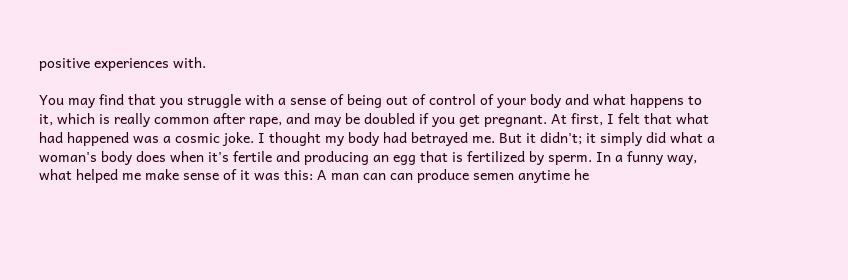positive experiences with.

You may find that you struggle with a sense of being out of control of your body and what happens to it, which is really common after rape, and may be doubled if you get pregnant. At first, I felt that what had happened was a cosmic joke. I thought my body had betrayed me. But it didn't; it simply did what a woman's body does when it's fertile and producing an egg that is fertilized by sperm. In a funny way, what helped me make sense of it was this: A man can can produce semen anytime he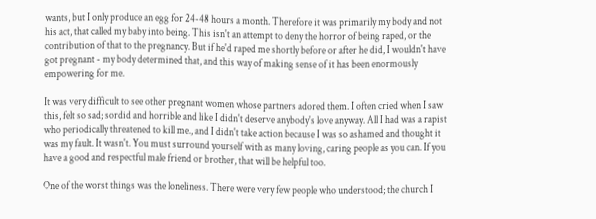wants, but I only produce an egg for 24-48 hours a month. Therefore it was primarily my body and not his act, that called my baby into being. This isn't an attempt to deny the horror of being raped, or the contribution of that to the pregnancy. But if he'd raped me shortly before or after he did, I wouldn't have got pregnant - my body determined that, and this way of making sense of it has been enormously empowering for me.

It was very difficult to see other pregnant women whose partners adored them. I often cried when I saw this, felt so sad; sordid and horrible and like I didn't deserve anybody's love anyway. All I had was a rapist who periodically threatened to kill me., and I didn't take action because I was so ashamed and thought it was my fault. It wasn't. You must surround yourself with as many loving, caring people as you can. If you have a good and respectful male friend or brother, that will be helpful too.

One of the worst things was the loneliness. There were very few people who understood; the church I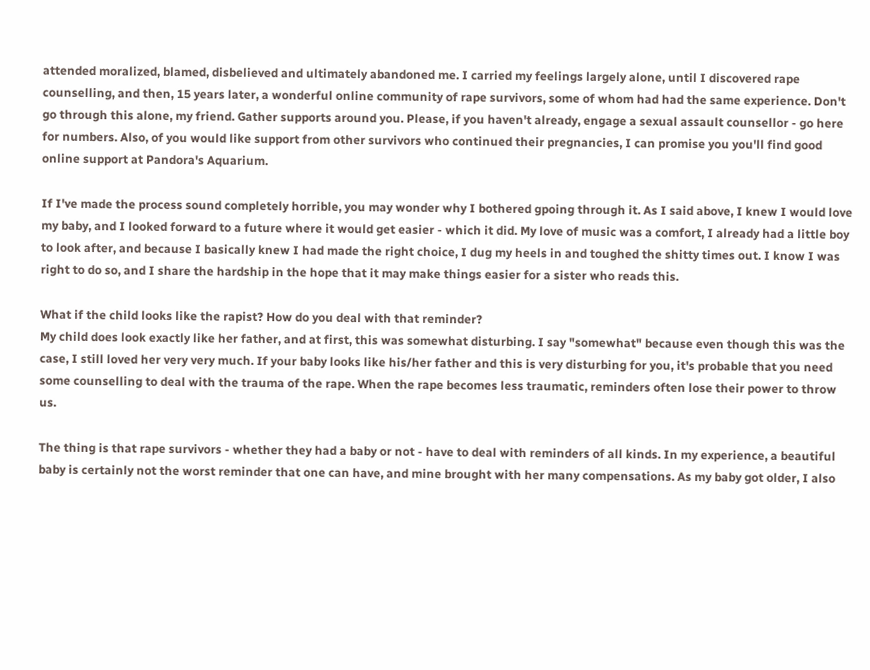attended moralized, blamed, disbelieved and ultimately abandoned me. I carried my feelings largely alone, until I discovered rape counselling, and then, 15 years later, a wonderful online community of rape survivors, some of whom had had the same experience. Don't go through this alone, my friend. Gather supports around you. Please, if you haven't already, engage a sexual assault counsellor - go here for numbers. Also, of you would like support from other survivors who continued their pregnancies, I can promise you you'll find good online support at Pandora's Aquarium.

If I've made the process sound completely horrible, you may wonder why I bothered gpoing through it. As I said above, I knew I would love my baby, and I looked forward to a future where it would get easier - which it did. My love of music was a comfort, I already had a little boy to look after, and because I basically knew I had made the right choice, I dug my heels in and toughed the shitty times out. I know I was right to do so, and I share the hardship in the hope that it may make things easier for a sister who reads this.

What if the child looks like the rapist? How do you deal with that reminder?
My child does look exactly like her father, and at first, this was somewhat disturbing. I say "somewhat" because even though this was the case, I still loved her very very much. If your baby looks like his/her father and this is very disturbing for you, it's probable that you need some counselling to deal with the trauma of the rape. When the rape becomes less traumatic, reminders often lose their power to throw us.

The thing is that rape survivors - whether they had a baby or not - have to deal with reminders of all kinds. In my experience, a beautiful baby is certainly not the worst reminder that one can have, and mine brought with her many compensations. As my baby got older, I also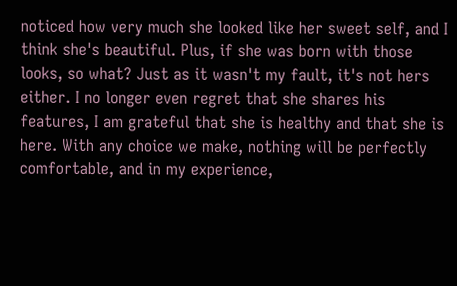noticed how very much she looked like her sweet self, and I think she's beautiful. Plus, if she was born with those looks, so what? Just as it wasn't my fault, it's not hers either. I no longer even regret that she shares his features, I am grateful that she is healthy and that she is here. With any choice we make, nothing will be perfectly comfortable, and in my experience,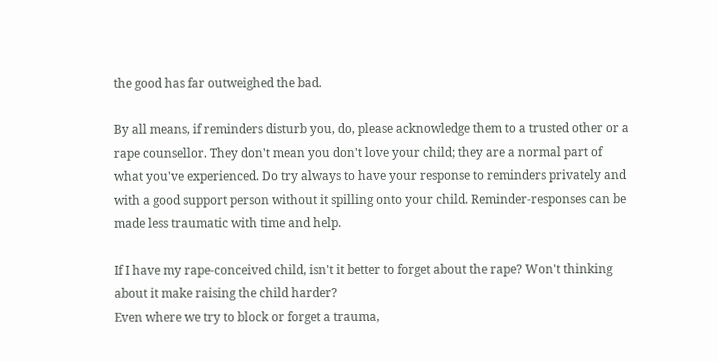the good has far outweighed the bad.

By all means, if reminders disturb you, do, please acknowledge them to a trusted other or a rape counsellor. They don't mean you don't love your child; they are a normal part of what you've experienced. Do try always to have your response to reminders privately and with a good support person without it spilling onto your child. Reminder-responses can be made less traumatic with time and help.

If I have my rape-conceived child, isn't it better to forget about the rape? Won't thinking about it make raising the child harder?
Even where we try to block or forget a trauma,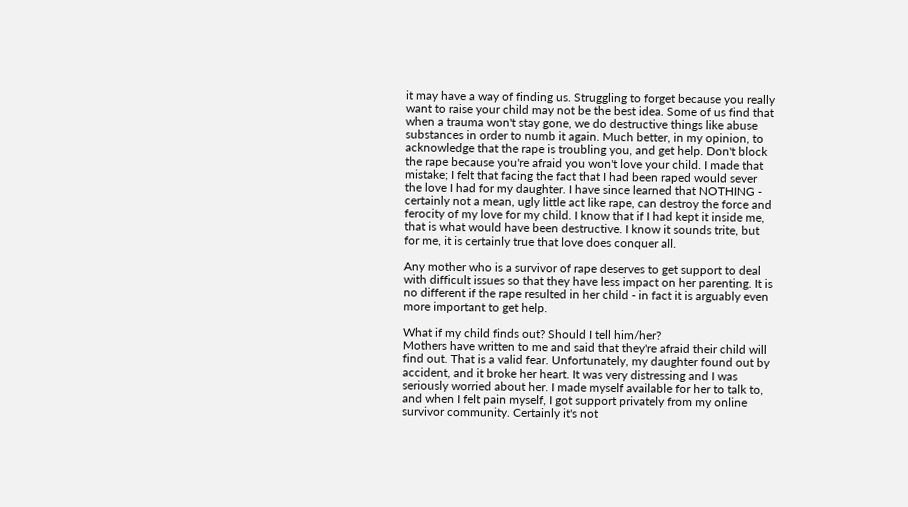it may have a way of finding us. Struggling to forget because you really want to raise your child may not be the best idea. Some of us find that when a trauma won't stay gone, we do destructive things like abuse substances in order to numb it again. Much better, in my opinion, to acknowledge that the rape is troubling you, and get help. Don't block the rape because you're afraid you won't love your child. I made that mistake; I felt that facing the fact that I had been raped would sever the love I had for my daughter. I have since learned that NOTHING - certainly not a mean, ugly little act like rape, can destroy the force and ferocity of my love for my child. I know that if I had kept it inside me, that is what would have been destructive. I know it sounds trite, but for me, it is certainly true that love does conquer all.

Any mother who is a survivor of rape deserves to get support to deal with difficult issues so that they have less impact on her parenting. It is no different if the rape resulted in her child - in fact it is arguably even more important to get help.

What if my child finds out? Should I tell him/her?
Mothers have written to me and said that they're afraid their child will find out. That is a valid fear. Unfortunately, my daughter found out by accident, and it broke her heart. It was very distressing and I was seriously worried about her. I made myself available for her to talk to, and when I felt pain myself, I got support privately from my online survivor community. Certainly it's not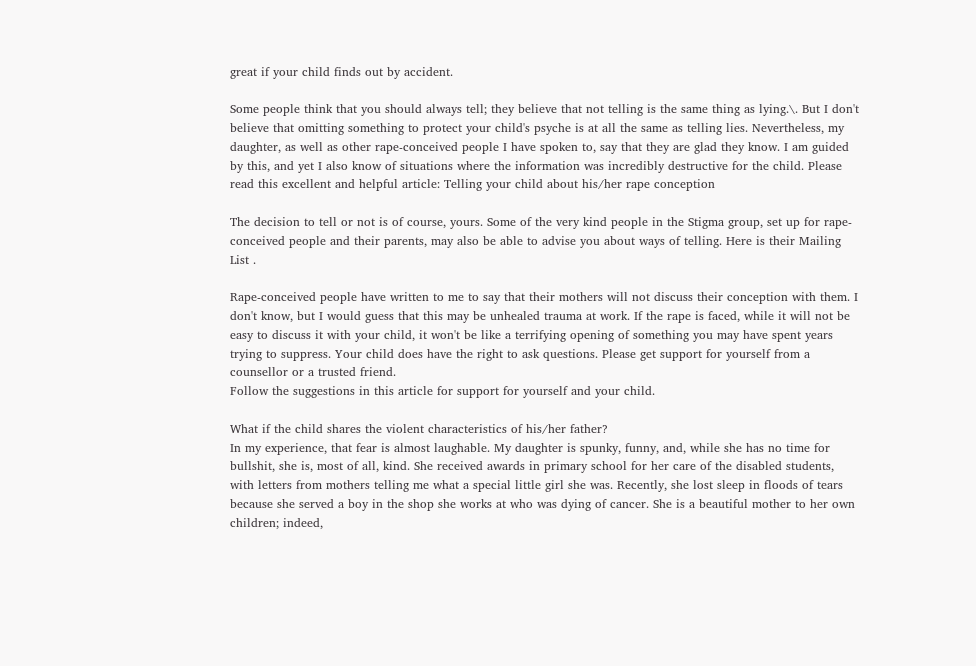great if your child finds out by accident.

Some people think that you should always tell; they believe that not telling is the same thing as lying.\. But I don't believe that omitting something to protect your child's psyche is at all the same as telling lies. Nevertheless, my daughter, as well as other rape-conceived people I have spoken to, say that they are glad they know. I am guided by this, and yet I also know of situations where the information was incredibly destructive for the child. Please read this excellent and helpful article: Telling your child about his/her rape conception

The decision to tell or not is of course, yours. Some of the very kind people in the Stigma group, set up for rape-conceived people and their parents, may also be able to advise you about ways of telling. Here is their Mailing List .

Rape-conceived people have written to me to say that their mothers will not discuss their conception with them. I don't know, but I would guess that this may be unhealed trauma at work. If the rape is faced, while it will not be easy to discuss it with your child, it won't be like a terrifying opening of something you may have spent years trying to suppress. Your child does have the right to ask questions. Please get support for yourself from a counsellor or a trusted friend.
Follow the suggestions in this article for support for yourself and your child.

What if the child shares the violent characteristics of his/her father?
In my experience, that fear is almost laughable. My daughter is spunky, funny, and, while she has no time for bullshit, she is, most of all, kind. She received awards in primary school for her care of the disabled students, with letters from mothers telling me what a special little girl she was. Recently, she lost sleep in floods of tears because she served a boy in the shop she works at who was dying of cancer. She is a beautiful mother to her own children; indeed,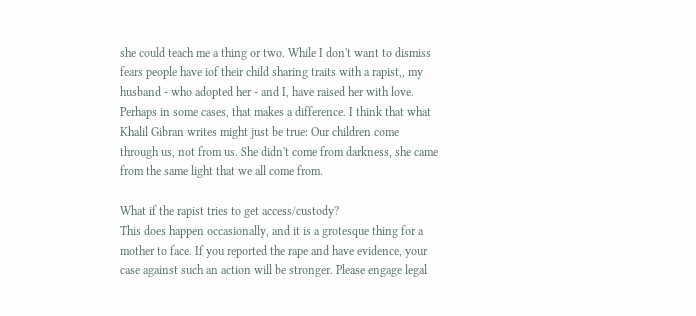she could teach me a thing or two. While I don't want to dismiss fears people have iof their child sharing traits with a rapist,, my husband - who adopted her - and I, have raised her with love. Perhaps in some cases, that makes a difference. I think that what Khalil Gibran writes might just be true: Our children come through us, not from us. She didn't come from darkness, she came from the same light that we all come from.

What if the rapist tries to get access/custody?
This does happen occasionally, and it is a grotesque thing for a mother to face. If you reported the rape and have evidence, your case against such an action will be stronger. Please engage legal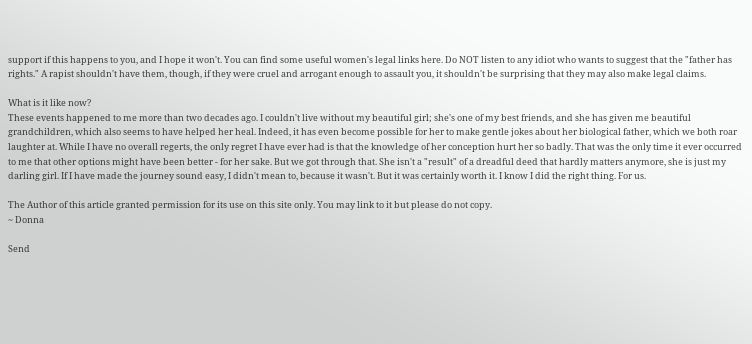support if this happens to you, and I hope it won't. You can find some useful women's legal links here. Do NOT listen to any idiot who wants to suggest that the "father has rights." A rapist shouldn't have them, though, if they were cruel and arrogant enough to assault you, it shouldn't be surprising that they may also make legal claims.

What is it like now?
These events happened to me more than two decades ago. I couldn't live without my beautiful girl; she's one of my best friends, and she has given me beautiful grandchildren, which also seems to have helped her heal. Indeed, it has even become possible for her to make gentle jokes about her biological father, which we both roar laughter at. While I have no overall regerts, the only regret I have ever had is that the knowledge of her conception hurt her so badly. That was the only time it ever occurred to me that other options might have been better - for her sake. But we got through that. She isn't a "result" of a dreadful deed that hardly matters anymore, she is just my darling girl. If I have made the journey sound easy, I didn't mean to, because it wasn't. But it was certainly worth it. I know I did the right thing. For us.

The Author of this article granted permission for its use on this site only. You may link to it but please do not copy.
~ Donna

Send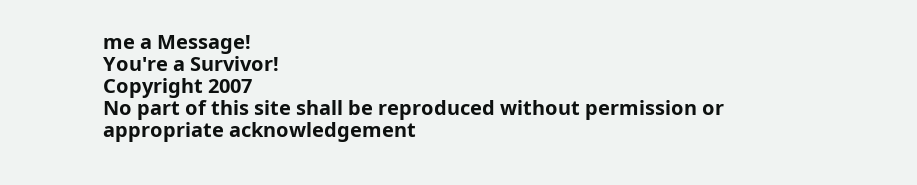me a Message!
You're a Survivor!
Copyright 2007
No part of this site shall be reproduced without permission or appropriate acknowledgement